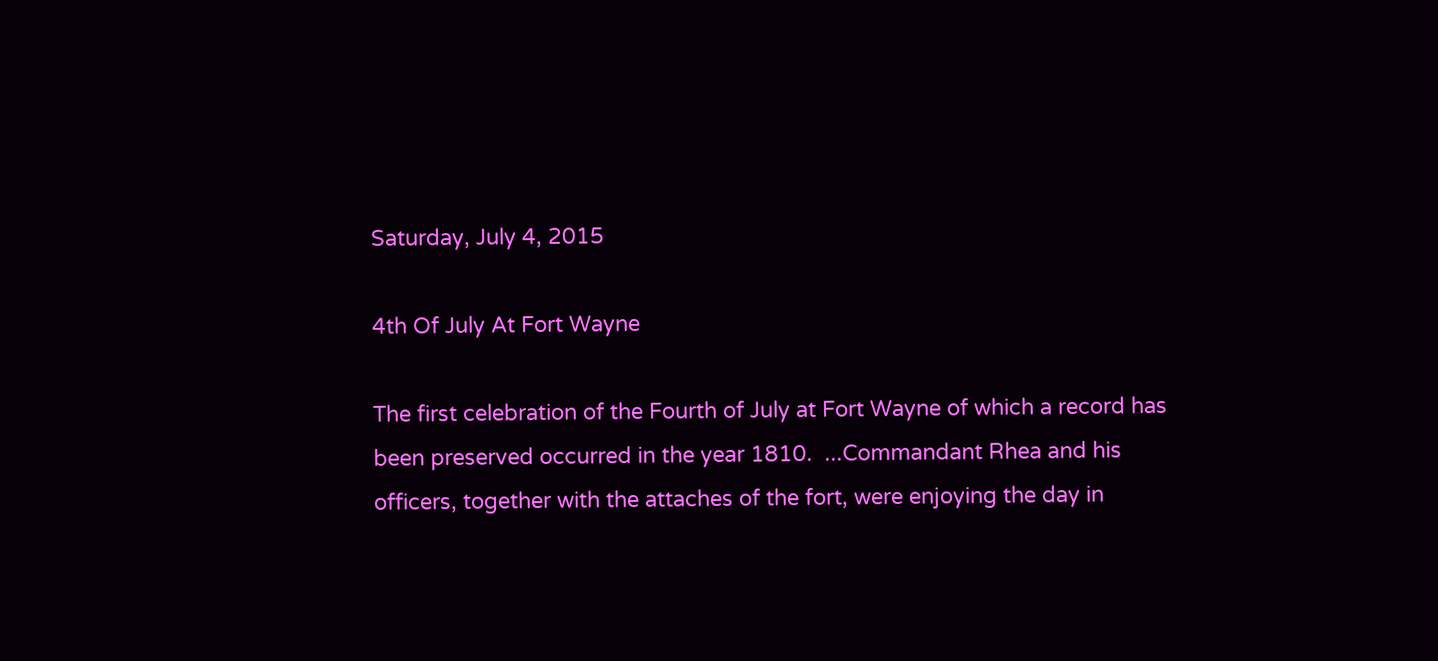Saturday, July 4, 2015

4th Of July At Fort Wayne

The first celebration of the Fourth of July at Fort Wayne of which a record has been preserved occurred in the year 1810.  ...Commandant Rhea and his officers, together with the attaches of the fort, were enjoying the day in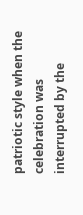patriotic style when the celebration was interrupted by the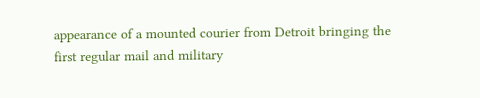appearance of a mounted courier from Detroit bringing the first regular mail and military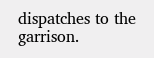dispatches to the garrison.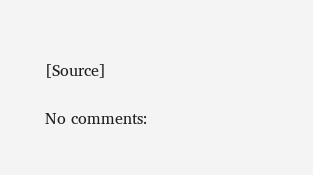[Source]

No comments: